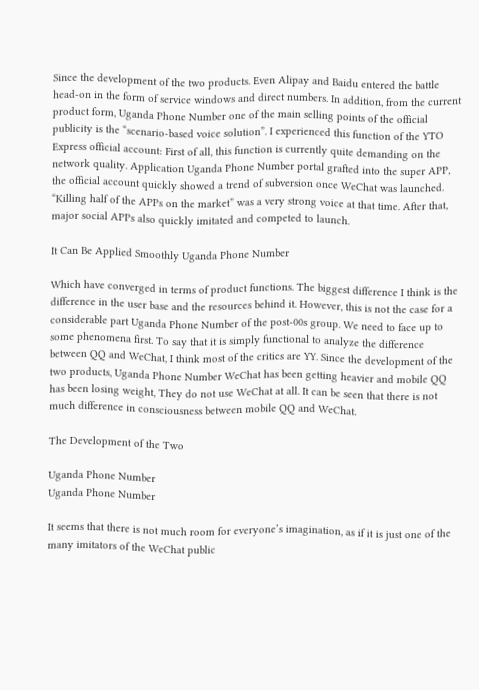Since the development of the two products. Even Alipay and Baidu entered the battle head-on in the form of service windows and direct numbers. In addition, from the current product form, Uganda Phone Number one of the main selling points of the official publicity is the “scenario-based voice solution”. I experienced this function of the YTO Express official account: First of all, this function is currently quite demanding on the network quality. Application Uganda Phone Number portal grafted into the super APP, the official account quickly showed a trend of subversion once WeChat was launched. “Killing half of the APPs on the market” was a very strong voice at that time. After that, major social APPs also quickly imitated and competed to launch.

It Can Be Applied Smoothly Uganda Phone Number

Which have converged in terms of product functions. The biggest difference I think is the difference in the user base and the resources behind it. However, this is not the case for a considerable part Uganda Phone Number of the post-00s group. We need to face up to some phenomena first. To say that it is simply functional to analyze the difference between QQ and WeChat, I think most of the critics are YY. Since the development of the two products, Uganda Phone Number WeChat has been getting heavier and mobile QQ has been losing weight, They do not use WeChat at all. It can be seen that there is not much difference in consciousness between mobile QQ and WeChat.

The Development of the Two

Uganda Phone Number
Uganda Phone Number

It seems that there is not much room for everyone’s imagination, as if it is just one of the many imitators of the WeChat public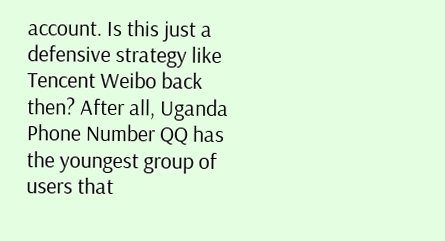account. Is this just a defensive strategy like Tencent Weibo back then? After all, Uganda Phone Number QQ has the youngest group of users that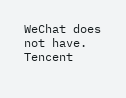WeChat does not have. Tencent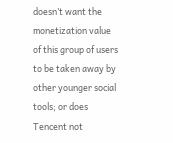doesn’t want the monetization value of this group of users to be taken away by other younger social tools; or does Tencent not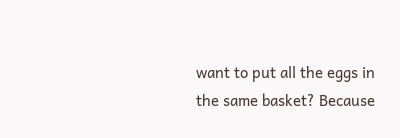want to put all the eggs in the same basket? Because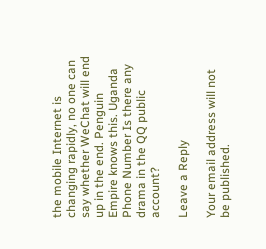the mobile Internet is changing rapidly, no one can say whether WeChat will end up in the end. Penguin Empire knows this. Uganda Phone Number Is there any drama in the QQ public account?

Leave a Reply

Your email address will not be published.